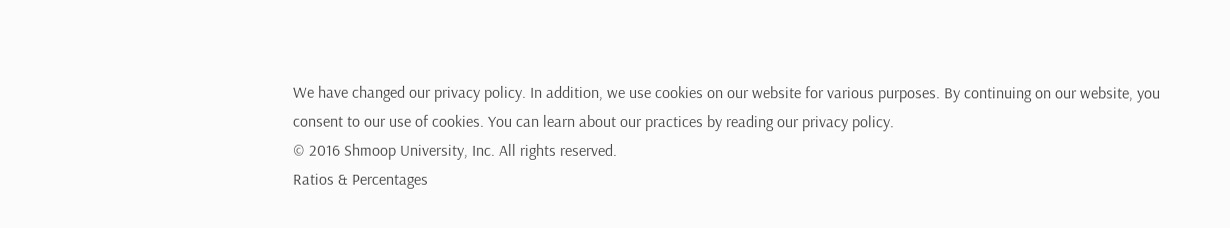We have changed our privacy policy. In addition, we use cookies on our website for various purposes. By continuing on our website, you consent to our use of cookies. You can learn about our practices by reading our privacy policy.
© 2016 Shmoop University, Inc. All rights reserved.
Ratios & Percentages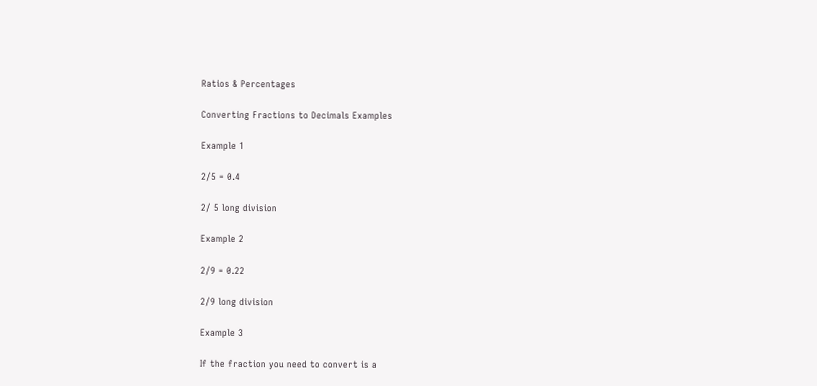Ratios & Percentages

Converting Fractions to Decimals Examples

Example 1

2/5 = 0.4

2/ 5 long division

Example 2

2/9 = 0.22

2/9 long division

Example 3

If the fraction you need to convert is a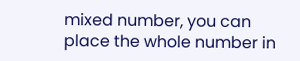mixed number, you can place the whole number in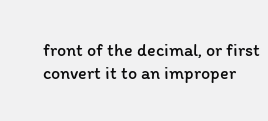front of the decimal, or first convert it to an improper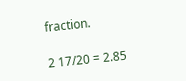fraction.

2 17/20 = 2.85